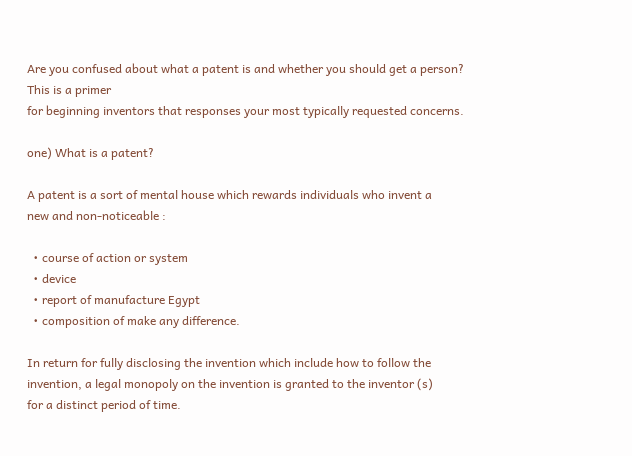Are you confused about what a patent is and whether you should get a person? This is a primer
for beginning inventors that responses your most typically requested concerns.

one) What is a patent?

A patent is a sort of mental house which rewards individuals who invent a
new and non-noticeable :

  • course of action or system
  • device
  • report of manufacture Egypt
  • composition of make any difference.

In return for fully disclosing the invention which include how to follow the
invention, a legal monopoly on the invention is granted to the inventor (s)
for a distinct period of time.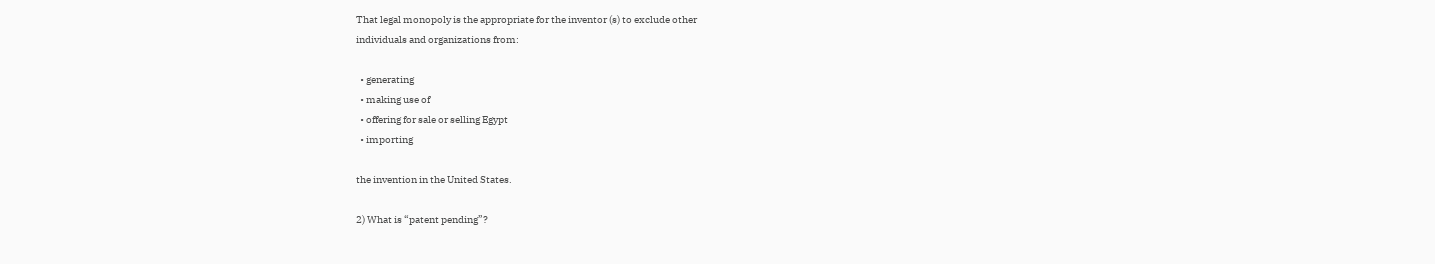That legal monopoly is the appropriate for the inventor (s) to exclude other
individuals and organizations from:

  • generating
  • making use of
  • offering for sale or selling Egypt
  • importing

the invention in the United States.

2) What is “patent pending”?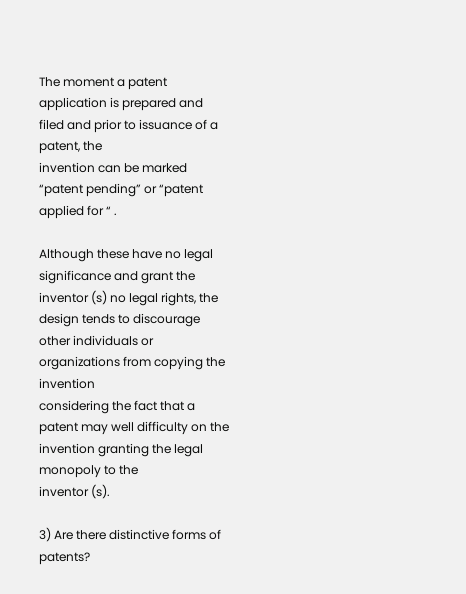The moment a patent application is prepared and filed and prior to issuance of a patent, the
invention can be marked “patent pending” or “patent
applied for “ .

Although these have no legal significance and grant the inventor (s) no legal rights, the
design tends to discourage other individuals or organizations from copying the invention
considering the fact that a patent may well difficulty on the invention granting the legal monopoly to the
inventor (s).

3) Are there distinctive forms of patents?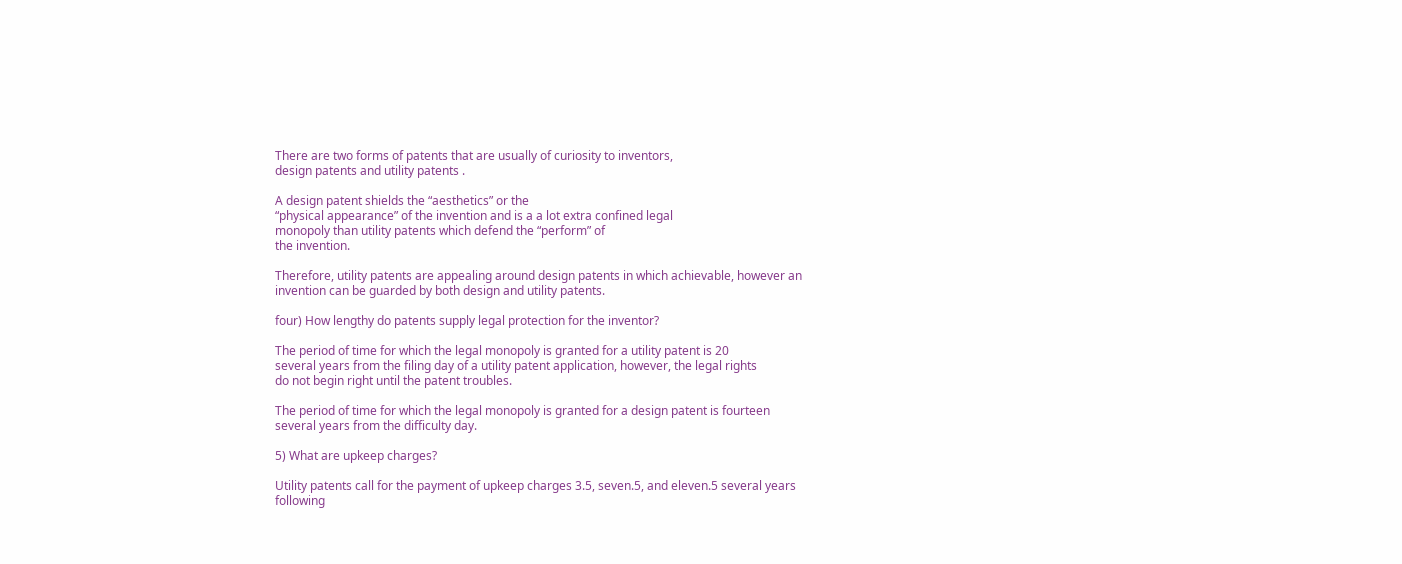There are two forms of patents that are usually of curiosity to inventors,
design patents and utility patents .

A design patent shields the “aesthetics” or the
“physical appearance” of the invention and is a a lot extra confined legal
monopoly than utility patents which defend the “perform” of
the invention.

Therefore, utility patents are appealing around design patents in which achievable, however an
invention can be guarded by both design and utility patents.

four) How lengthy do patents supply legal protection for the inventor?

The period of time for which the legal monopoly is granted for a utility patent is 20
several years from the filing day of a utility patent application, however, the legal rights
do not begin right until the patent troubles.

The period of time for which the legal monopoly is granted for a design patent is fourteen
several years from the difficulty day.

5) What are upkeep charges?

Utility patents call for the payment of upkeep charges 3.5, seven.5, and eleven.5 several years
following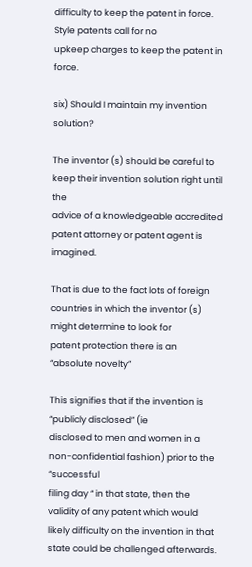difficulty to keep the patent in force. Style patents call for no
upkeep charges to keep the patent in force.

six) Should I maintain my invention solution?

The inventor (s) should be careful to keep their invention solution right until the
advice of a knowledgeable accredited patent attorney or patent agent is imagined.

That is due to the fact lots of foreign countries in which the inventor (s) might determine to look for
patent protection there is an “absolute novelty”

This signifies that if the invention is “publicly disclosed” (ie
disclosed to men and women in a non-confidential fashion) prior to the “successful
filing day “ in that state, then the validity of any patent which would
likely difficulty on the invention in that state could be challenged afterwards.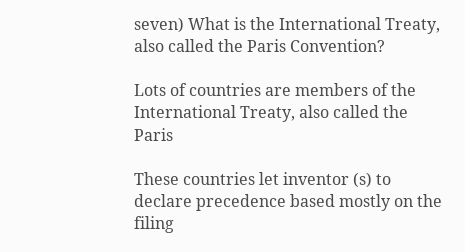seven) What is the International Treaty, also called the Paris Convention?

Lots of countries are members of the International Treaty, also called the Paris

These countries let inventor (s) to declare precedence based mostly on the filing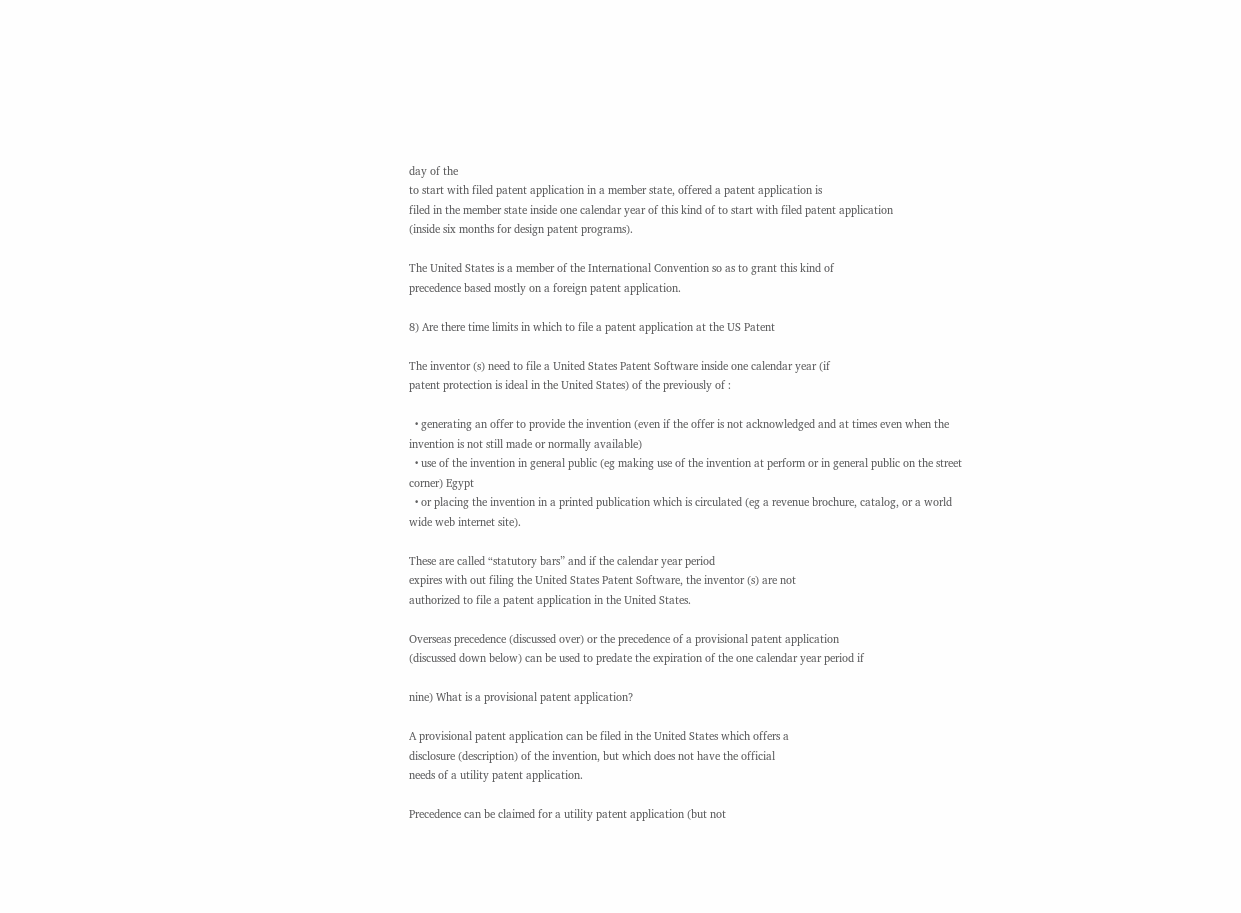day of the
to start with filed patent application in a member state, offered a patent application is
filed in the member state inside one calendar year of this kind of to start with filed patent application
(inside six months for design patent programs).

The United States is a member of the International Convention so as to grant this kind of
precedence based mostly on a foreign patent application.

8) Are there time limits in which to file a patent application at the US Patent

The inventor (s) need to file a United States Patent Software inside one calendar year (if
patent protection is ideal in the United States) of the previously of :

  • generating an offer to provide the invention (even if the offer is not acknowledged and at times even when the invention is not still made or normally available)
  • use of the invention in general public (eg making use of the invention at perform or in general public on the street corner) Egypt
  • or placing the invention in a printed publication which is circulated (eg a revenue brochure, catalog, or a world wide web internet site).

These are called “statutory bars” and if the calendar year period
expires with out filing the United States Patent Software, the inventor (s) are not
authorized to file a patent application in the United States.

Overseas precedence (discussed over) or the precedence of a provisional patent application
(discussed down below) can be used to predate the expiration of the one calendar year period if

nine) What is a provisional patent application?

A provisional patent application can be filed in the United States which offers a
disclosure (description) of the invention, but which does not have the official
needs of a utility patent application.

Precedence can be claimed for a utility patent application (but not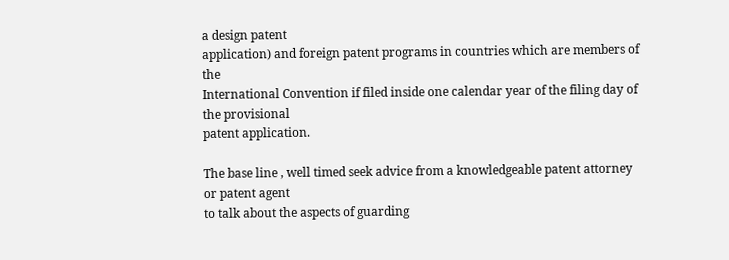a design patent
application) and foreign patent programs in countries which are members of the
International Convention if filed inside one calendar year of the filing day of the provisional
patent application.

The base line , well timed seek advice from a knowledgeable patent attorney or patent agent
to talk about the aspects of guarding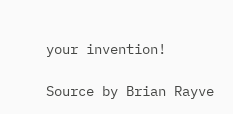your invention!

Source by Brian Rayve